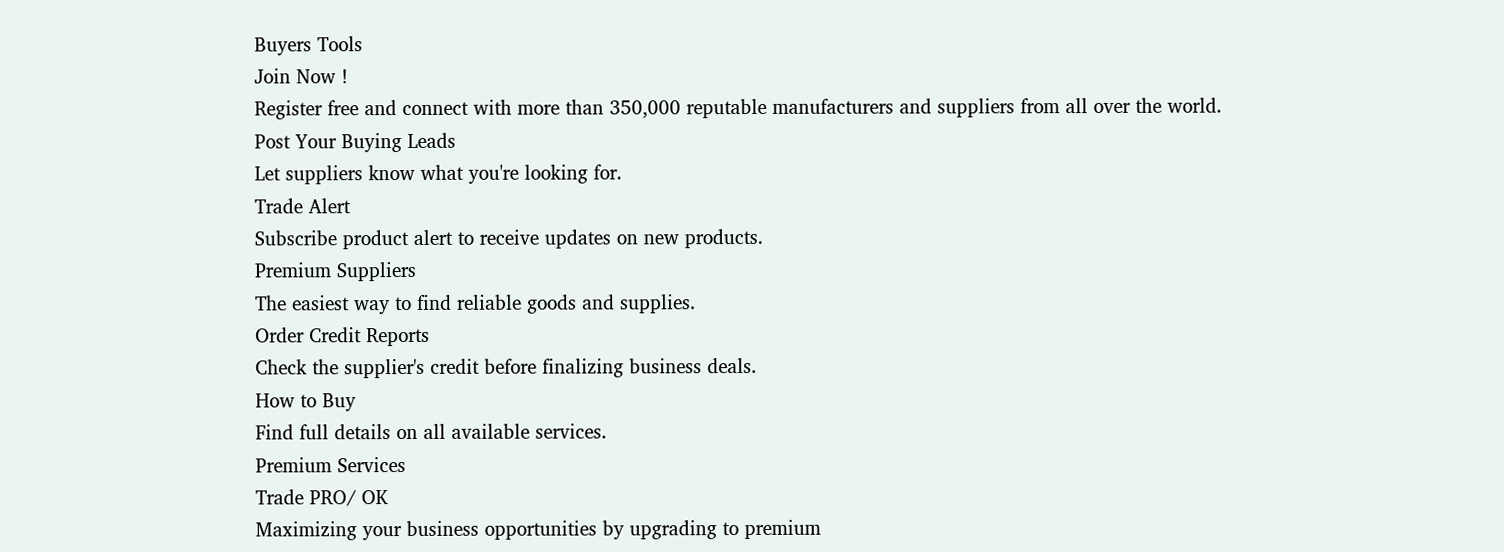Buyers Tools
Join Now !
Register free and connect with more than 350,000 reputable manufacturers and suppliers from all over the world.
Post Your Buying Leads
Let suppliers know what you're looking for.
Trade Alert
Subscribe product alert to receive updates on new products.
Premium Suppliers
The easiest way to find reliable goods and supplies.
Order Credit Reports
Check the supplier's credit before finalizing business deals.
How to Buy
Find full details on all available services.
Premium Services
Trade PRO/ OK
Maximizing your business opportunities by upgrading to premium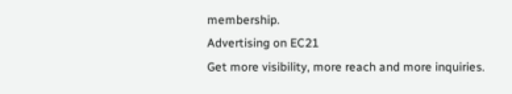membership.
Advertising on EC21
Get more visibility, more reach and more inquiries.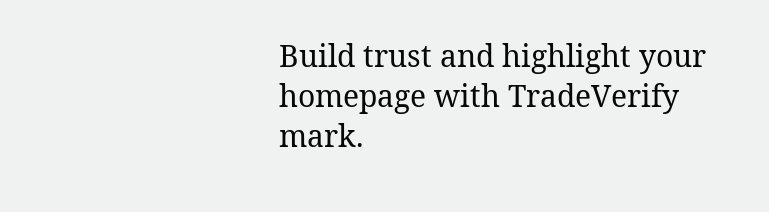Build trust and highlight your homepage with TradeVerify mark.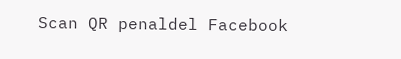Scan QR penaldel Facebook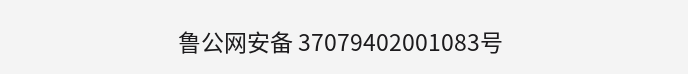鲁公网安备 37079402001083号